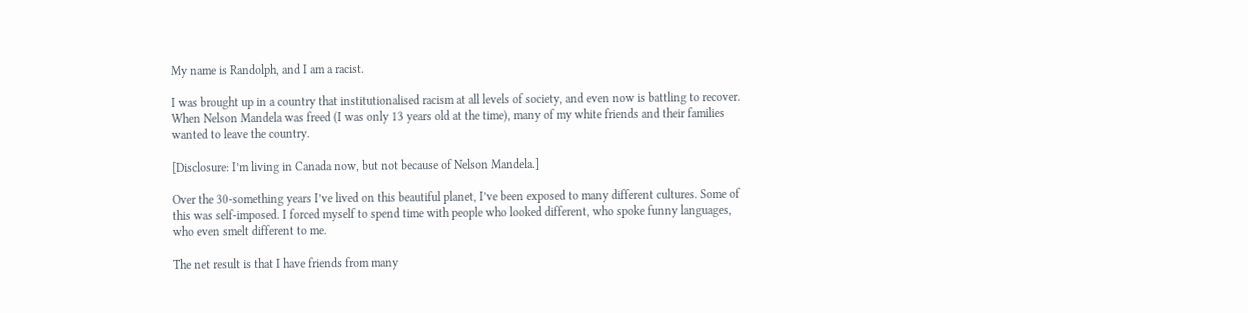My name is Randolph, and I am a racist.

I was brought up in a country that institutionalised racism at all levels of society, and even now is battling to recover. When Nelson Mandela was freed (I was only 13 years old at the time), many of my white friends and their families wanted to leave the country.

[Disclosure: I’m living in Canada now, but not because of Nelson Mandela.]

Over the 30-something years I’ve lived on this beautiful planet, I’ve been exposed to many different cultures. Some of this was self-imposed. I forced myself to spend time with people who looked different, who spoke funny languages, who even smelt different to me.

The net result is that I have friends from many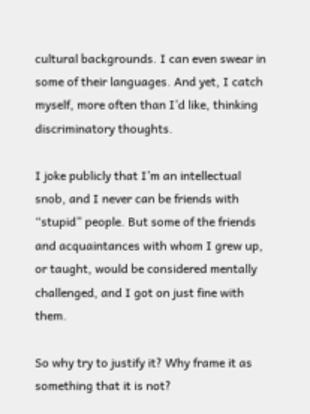cultural backgrounds. I can even swear in some of their languages. And yet, I catch myself, more often than I’d like, thinking discriminatory thoughts.

I joke publicly that I’m an intellectual snob, and I never can be friends with “stupid” people. But some of the friends and acquaintances with whom I grew up, or taught, would be considered mentally challenged, and I got on just fine with them.

So why try to justify it? Why frame it as something that it is not?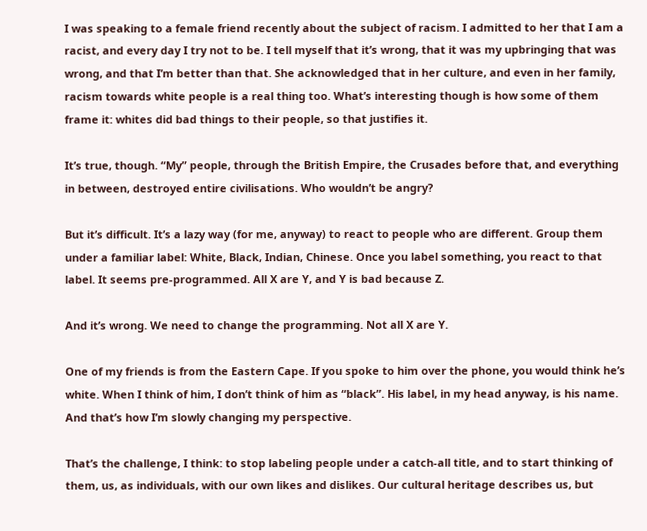I was speaking to a female friend recently about the subject of racism. I admitted to her that I am a racist, and every day I try not to be. I tell myself that it’s wrong, that it was my upbringing that was wrong, and that I’m better than that. She acknowledged that in her culture, and even in her family, racism towards white people is a real thing too. What’s interesting though is how some of them frame it: whites did bad things to their people, so that justifies it.

It’s true, though. “My” people, through the British Empire, the Crusades before that, and everything in between, destroyed entire civilisations. Who wouldn’t be angry?

But it’s difficult. It’s a lazy way (for me, anyway) to react to people who are different. Group them under a familiar label: White, Black, Indian, Chinese. Once you label something, you react to that label. It seems pre-programmed. All X are Y, and Y is bad because Z.

And it’s wrong. We need to change the programming. Not all X are Y.

One of my friends is from the Eastern Cape. If you spoke to him over the phone, you would think he’s white. When I think of him, I don’t think of him as “black”. His label, in my head anyway, is his name. And that’s how I’m slowly changing my perspective.

That’s the challenge, I think: to stop labeling people under a catch-all title, and to start thinking of them, us, as individuals, with our own likes and dislikes. Our cultural heritage describes us, but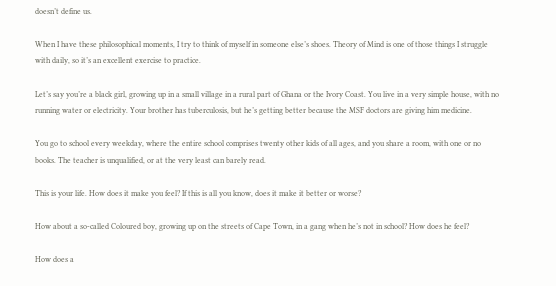doesn’t define us.

When I have these philosophical moments, I try to think of myself in someone else’s shoes. Theory of Mind is one of those things I struggle with daily, so it’s an excellent exercise to practice.

Let’s say you’re a black girl, growing up in a small village in a rural part of Ghana or the Ivory Coast. You live in a very simple house, with no running water or electricity. Your brother has tuberculosis, but he’s getting better because the MSF doctors are giving him medicine.

You go to school every weekday, where the entire school comprises twenty other kids of all ages, and you share a room, with one or no books. The teacher is unqualified, or at the very least can barely read.

This is your life. How does it make you feel? If this is all you know, does it make it better or worse?

How about a so-called Coloured boy, growing up on the streets of Cape Town, in a gang when he’s not in school? How does he feel?

How does a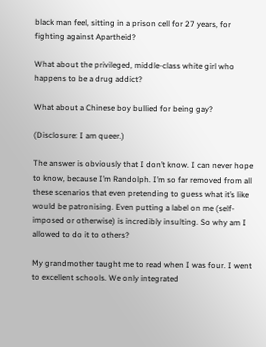black man feel, sitting in a prison cell for 27 years, for fighting against Apartheid?

What about the privileged, middle-class white girl who happens to be a drug addict?

What about a Chinese boy bullied for being gay?

(Disclosure: I am queer.)

The answer is obviously that I don’t know. I can never hope to know, because I’m Randolph. I’m so far removed from all these scenarios that even pretending to guess what it’s like would be patronising. Even putting a label on me (self-imposed or otherwise) is incredibly insulting. So why am I allowed to do it to others?

My grandmother taught me to read when I was four. I went to excellent schools. We only integrated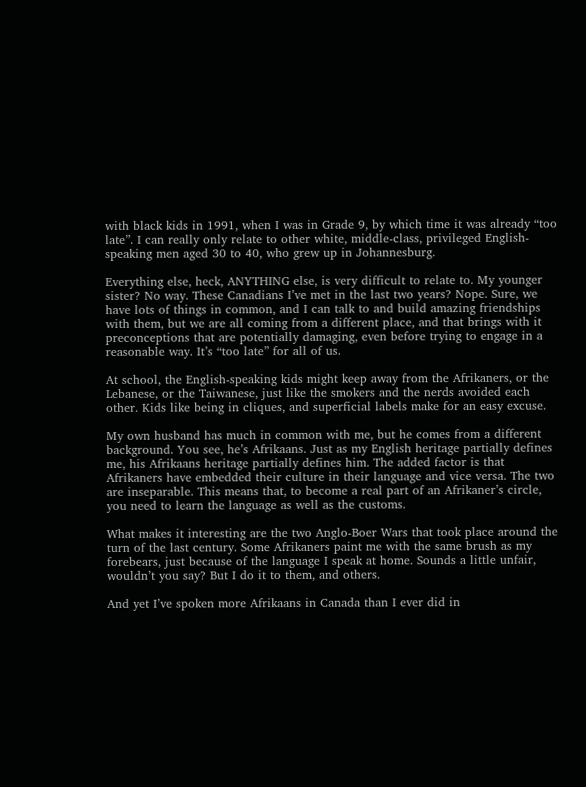with black kids in 1991, when I was in Grade 9, by which time it was already “too late”. I can really only relate to other white, middle-class, privileged English-speaking men aged 30 to 40, who grew up in Johannesburg.

Everything else, heck, ANYTHING else, is very difficult to relate to. My younger sister? No way. These Canadians I’ve met in the last two years? Nope. Sure, we have lots of things in common, and I can talk to and build amazing friendships with them, but we are all coming from a different place, and that brings with it preconceptions that are potentially damaging, even before trying to engage in a reasonable way. It’s “too late” for all of us.

At school, the English-speaking kids might keep away from the Afrikaners, or the Lebanese, or the Taiwanese, just like the smokers and the nerds avoided each other. Kids like being in cliques, and superficial labels make for an easy excuse.

My own husband has much in common with me, but he comes from a different background. You see, he’s Afrikaans. Just as my English heritage partially defines me, his Afrikaans heritage partially defines him. The added factor is that Afrikaners have embedded their culture in their language and vice versa. The two are inseparable. This means that, to become a real part of an Afrikaner’s circle, you need to learn the language as well as the customs.

What makes it interesting are the two Anglo-Boer Wars that took place around the turn of the last century. Some Afrikaners paint me with the same brush as my forebears, just because of the language I speak at home. Sounds a little unfair, wouldn’t you say? But I do it to them, and others.

And yet I’ve spoken more Afrikaans in Canada than I ever did in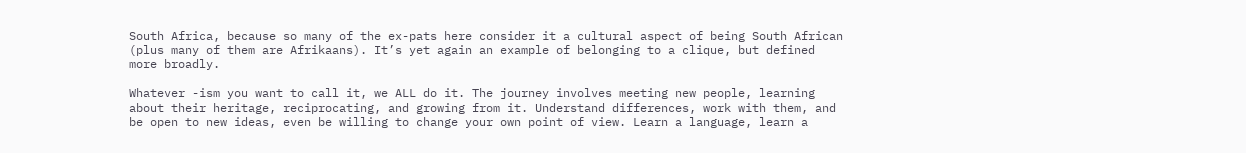South Africa, because so many of the ex-pats here consider it a cultural aspect of being South African (plus many of them are Afrikaans). It’s yet again an example of belonging to a clique, but defined more broadly.

Whatever -ism you want to call it, we ALL do it. The journey involves meeting new people, learning about their heritage, reciprocating, and growing from it. Understand differences, work with them, and be open to new ideas, even be willing to change your own point of view. Learn a language, learn a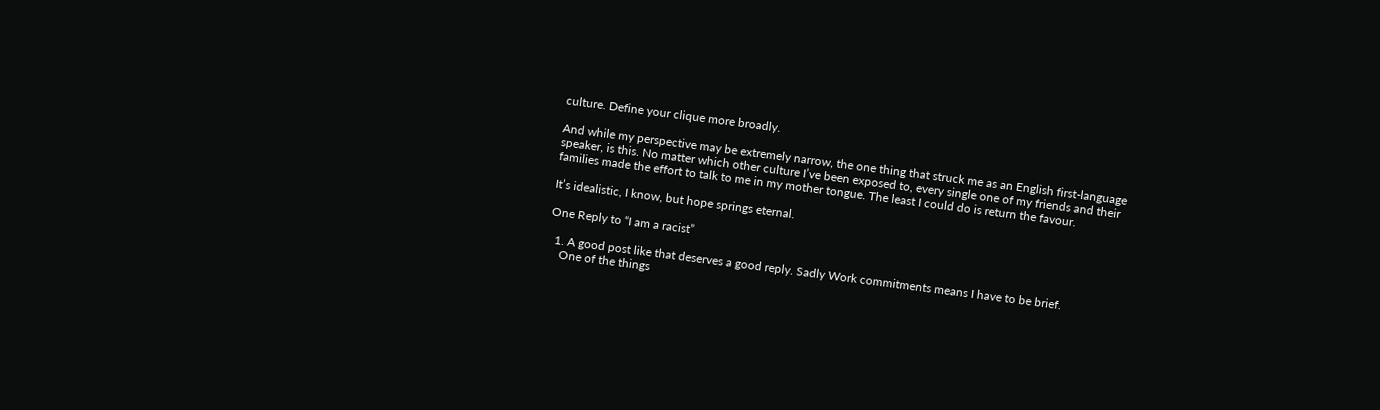culture. Define your clique more broadly.

And while my perspective may be extremely narrow, the one thing that struck me as an English first-language speaker, is this. No matter which other culture I’ve been exposed to, every single one of my friends and their families made the effort to talk to me in my mother tongue. The least I could do is return the favour.

It’s idealistic, I know, but hope springs eternal.

One Reply to “I am a racist”

  1. A good post like that deserves a good reply. Sadly Work commitments means I have to be brief.
    One of the things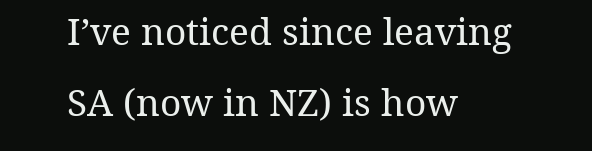I’ve noticed since leaving SA (now in NZ) is how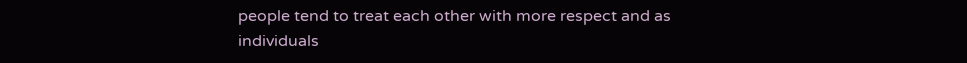people tend to treat each other with more respect and as individuals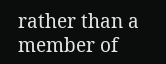rather than a member of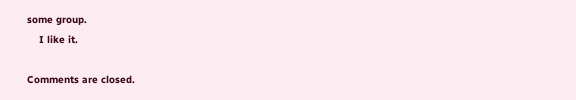some group.
    I like it.

Comments are closed.